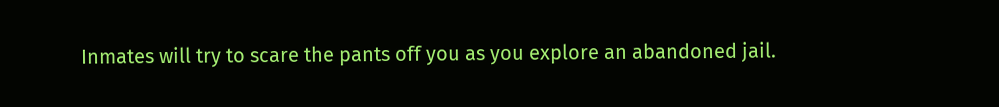Inmates will try to scare the pants off you as you explore an abandoned jail.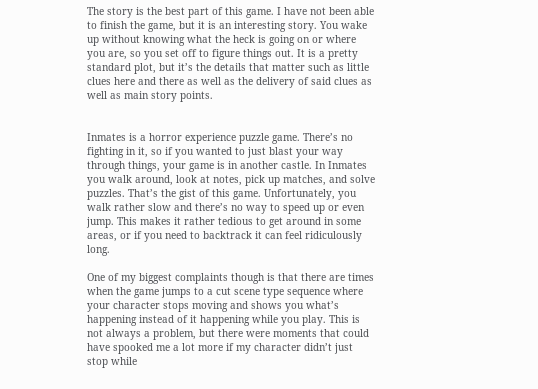The story is the best part of this game. I have not been able to finish the game, but it is an interesting story. You wake up without knowing what the heck is going on or where you are, so you set off to figure things out. It is a pretty standard plot, but it’s the details that matter such as little clues here and there as well as the delivery of said clues as well as main story points.


Inmates is a horror experience puzzle game. There’s no fighting in it, so if you wanted to just blast your way through things, your game is in another castle. In Inmates you walk around, look at notes, pick up matches, and solve puzzles. That’s the gist of this game. Unfortunately, you walk rather slow and there’s no way to speed up or even jump. This makes it rather tedious to get around in some areas, or if you need to backtrack it can feel ridiculously long.

One of my biggest complaints though is that there are times when the game jumps to a cut scene type sequence where your character stops moving and shows you what’s happening instead of it happening while you play. This is not always a problem, but there were moments that could have spooked me a lot more if my character didn’t just stop while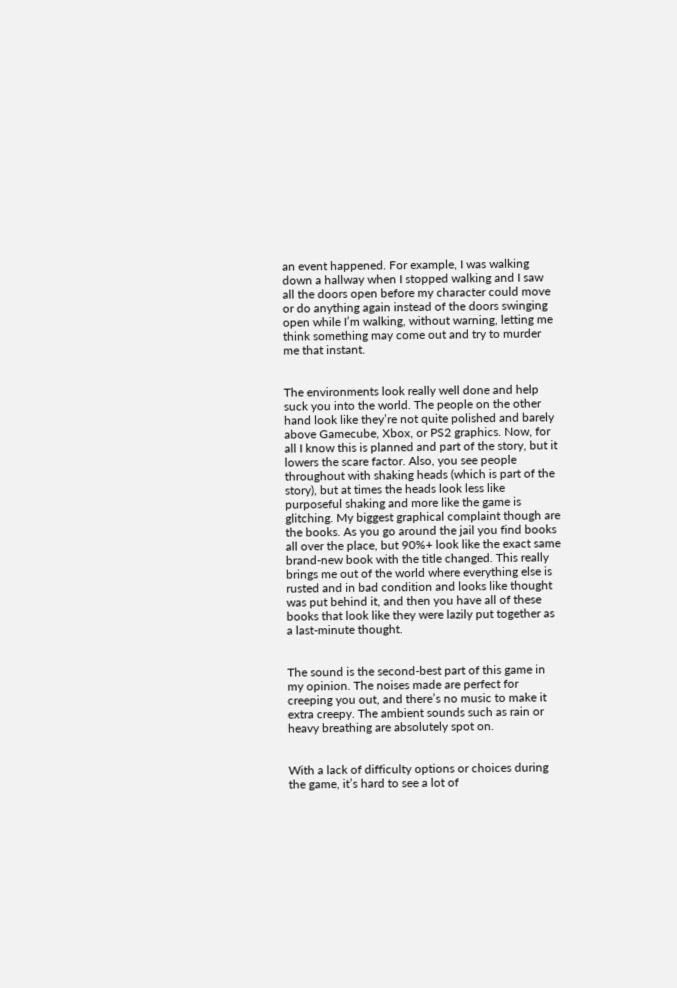an event happened. For example, I was walking down a hallway when I stopped walking and I saw all the doors open before my character could move or do anything again instead of the doors swinging open while I’m walking, without warning, letting me think something may come out and try to murder me that instant.


The environments look really well done and help suck you into the world. The people on the other hand look like they’re not quite polished and barely above Gamecube, Xbox, or PS2 graphics. Now, for all I know this is planned and part of the story, but it lowers the scare factor. Also, you see people throughout with shaking heads (which is part of the story), but at times the heads look less like purposeful shaking and more like the game is glitching. My biggest graphical complaint though are the books. As you go around the jail you find books all over the place, but 90%+ look like the exact same brand-new book with the title changed. This really brings me out of the world where everything else is rusted and in bad condition and looks like thought was put behind it, and then you have all of these books that look like they were lazily put together as a last-minute thought.


The sound is the second-best part of this game in my opinion. The noises made are perfect for creeping you out, and there’s no music to make it extra creepy. The ambient sounds such as rain or heavy breathing are absolutely spot on.


With a lack of difficulty options or choices during the game, it’s hard to see a lot of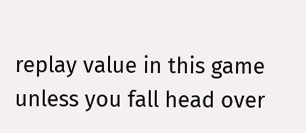replay value in this game unless you fall head over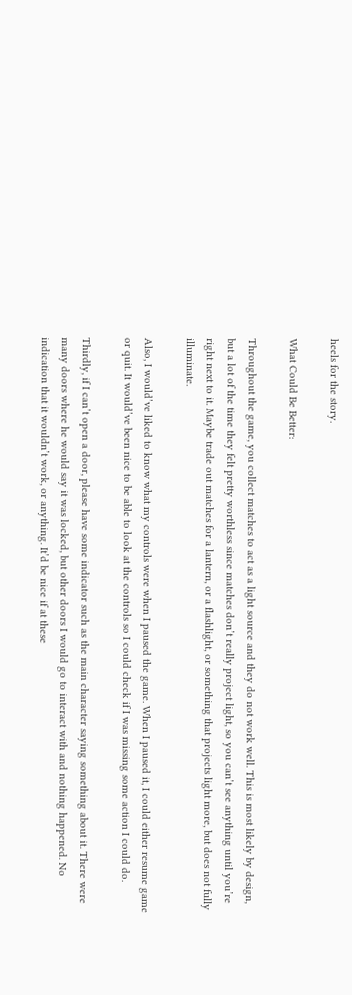heels for the story.

What Could Be Better:

Throughout the game, you collect matches to act as a light source and they do not work well. This is most likely by design, but a lot of the time they felt pretty worthless since matches don’t really project light, so you can’t see anything until you’re right next to it. Maybe trade out matches for a lantern, or a flashlight, or something that projects light more, but does not fully illuminate.

Also, I would’ve liked to know what my controls were when I paused the game. When I paused it, I could either resume game or quit. It would’ve been nice to be able to look at the controls so I could check if I was missing some action I could do.

Thirdly, if I can’t open a door, please have some indicator such as the main character saying something about it. There were many doors where he would say it was locked, but other doors I would go to interact with and nothing happened. No indication that it wouldn’t work, or anything. It’d be nice if at these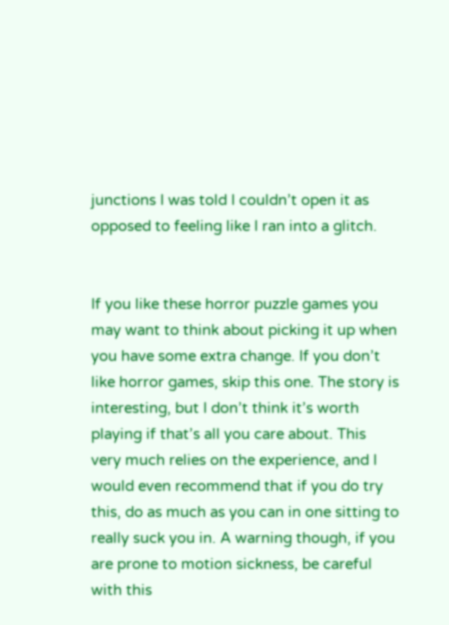junctions I was told I couldn’t open it as opposed to feeling like I ran into a glitch.


If you like these horror puzzle games you may want to think about picking it up when you have some extra change. If you don’t like horror games, skip this one. The story is interesting, but I don’t think it’s worth playing if that’s all you care about. This very much relies on the experience, and I would even recommend that if you do try this, do as much as you can in one sitting to really suck you in. A warning though, if you are prone to motion sickness, be careful with this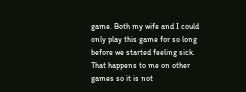game. Both my wife and I could only play this game for so long before we started feeling sick. That happens to me on other games so it is not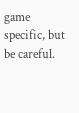game specific, but be careful.